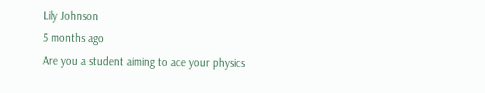Lily Johnson
5 months ago
Are you a student aiming to ace your physics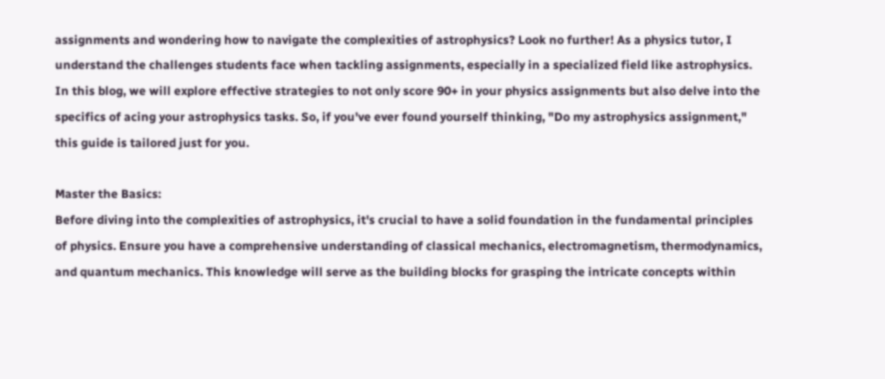assignments and wondering how to navigate the complexities of astrophysics? Look no further! As a physics tutor, I understand the challenges students face when tackling assignments, especially in a specialized field like astrophysics. In this blog, we will explore effective strategies to not only score 90+ in your physics assignments but also delve into the specifics of acing your astrophysics tasks. So, if you've ever found yourself thinking, "Do my astrophysics assignment," this guide is tailored just for you.

Master the Basics:
Before diving into the complexities of astrophysics, it's crucial to have a solid foundation in the fundamental principles of physics. Ensure you have a comprehensive understanding of classical mechanics, electromagnetism, thermodynamics, and quantum mechanics. This knowledge will serve as the building blocks for grasping the intricate concepts within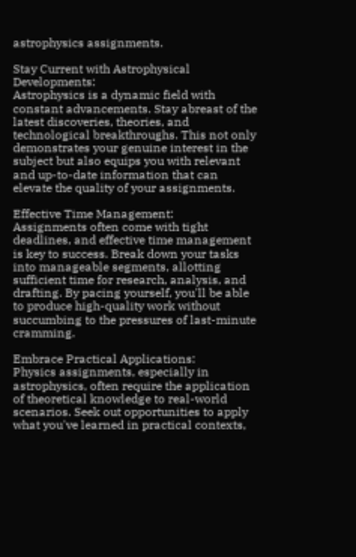astrophysics assignments.

Stay Current with Astrophysical Developments:
Astrophysics is a dynamic field with constant advancements. Stay abreast of the latest discoveries, theories, and technological breakthroughs. This not only demonstrates your genuine interest in the subject but also equips you with relevant and up-to-date information that can elevate the quality of your assignments.

Effective Time Management:
Assignments often come with tight deadlines, and effective time management is key to success. Break down your tasks into manageable segments, allotting sufficient time for research, analysis, and drafting. By pacing yourself, you'll be able to produce high-quality work without succumbing to the pressures of last-minute cramming.

Embrace Practical Applications:
Physics assignments, especially in astrophysics, often require the application of theoretical knowledge to real-world scenarios. Seek out opportunities to apply what you've learned in practical contexts,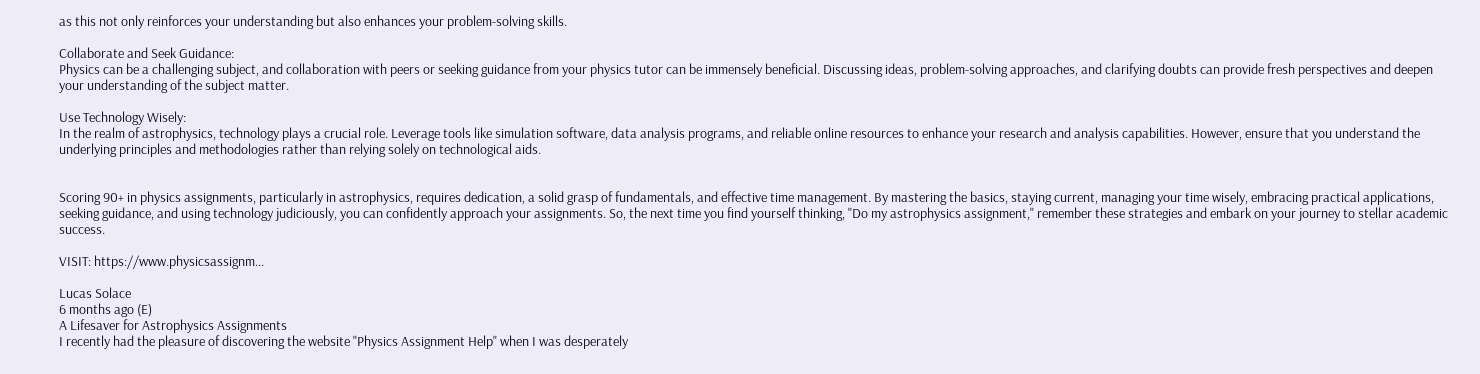as this not only reinforces your understanding but also enhances your problem-solving skills.

Collaborate and Seek Guidance:
Physics can be a challenging subject, and collaboration with peers or seeking guidance from your physics tutor can be immensely beneficial. Discussing ideas, problem-solving approaches, and clarifying doubts can provide fresh perspectives and deepen your understanding of the subject matter.

Use Technology Wisely:
In the realm of astrophysics, technology plays a crucial role. Leverage tools like simulation software, data analysis programs, and reliable online resources to enhance your research and analysis capabilities. However, ensure that you understand the underlying principles and methodologies rather than relying solely on technological aids.


Scoring 90+ in physics assignments, particularly in astrophysics, requires dedication, a solid grasp of fundamentals, and effective time management. By mastering the basics, staying current, managing your time wisely, embracing practical applications, seeking guidance, and using technology judiciously, you can confidently approach your assignments. So, the next time you find yourself thinking, "Do my astrophysics assignment," remember these strategies and embark on your journey to stellar academic success.

VISIT: https://www.physicsassignm...

Lucas Solace
6 months ago (E)
A Lifesaver for Astrophysics Assignments
I recently had the pleasure of discovering the website "Physics Assignment Help" when I was desperately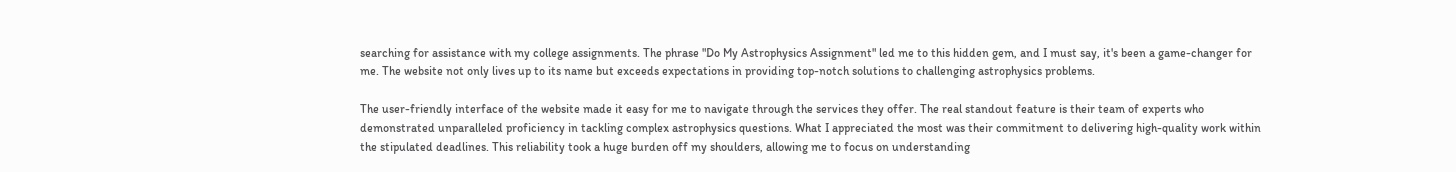searching for assistance with my college assignments. The phrase "Do My Astrophysics Assignment" led me to this hidden gem, and I must say, it's been a game-changer for me. The website not only lives up to its name but exceeds expectations in providing top-notch solutions to challenging astrophysics problems.

The user-friendly interface of the website made it easy for me to navigate through the services they offer. The real standout feature is their team of experts who demonstrated unparalleled proficiency in tackling complex astrophysics questions. What I appreciated the most was their commitment to delivering high-quality work within the stipulated deadlines. This reliability took a huge burden off my shoulders, allowing me to focus on understanding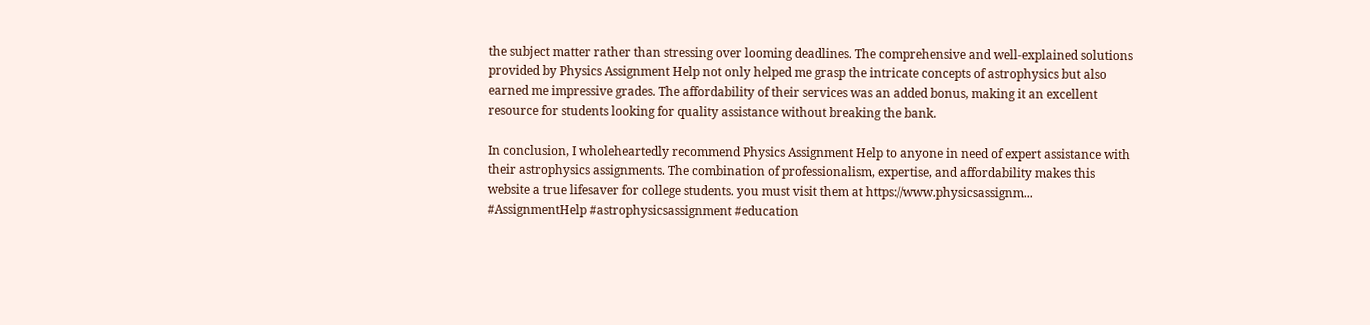the subject matter rather than stressing over looming deadlines. The comprehensive and well-explained solutions provided by Physics Assignment Help not only helped me grasp the intricate concepts of astrophysics but also earned me impressive grades. The affordability of their services was an added bonus, making it an excellent resource for students looking for quality assistance without breaking the bank.

In conclusion, I wholeheartedly recommend Physics Assignment Help to anyone in need of expert assistance with their astrophysics assignments. The combination of professionalism, expertise, and affordability makes this website a true lifesaver for college students. you must visit them at https://www.physicsassignm...
#AssignmentHelp #astrophysicsassignment #education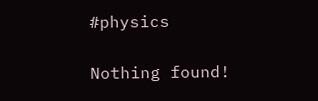#physics

Nothing found!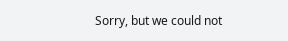Sorry, but we could not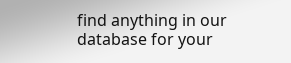find anything in our database for your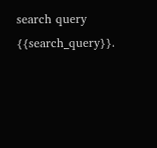search query {{search_query}}.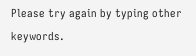Please try again by typing other keywords.